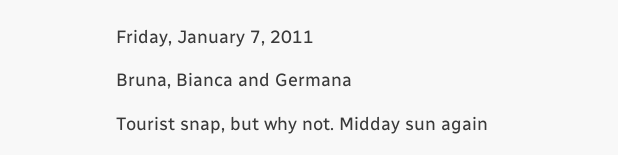Friday, January 7, 2011

Bruna, Bianca and Germana

Tourist snap, but why not. Midday sun again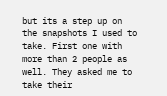but its a step up on the snapshots I used to take. First one with more than 2 people as well. They asked me to take their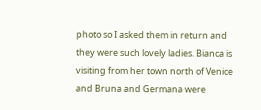photo so I asked them in return and they were such lovely ladies. Bianca is visiting from her town north of Venice and Bruna and Germana were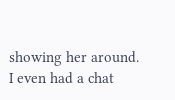showing her around. I even had a chat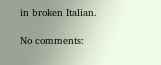in broken Italian.

No comments: